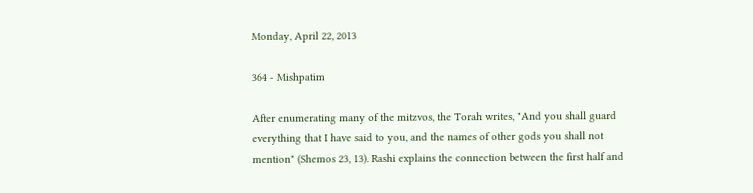Monday, April 22, 2013

364 - Mishpatim

After enumerating many of the mitzvos, the Torah writes, "And you shall guard everything that I have said to you, and the names of other gods you shall not mention" (Shemos 23, 13). Rashi explains the connection between the first half and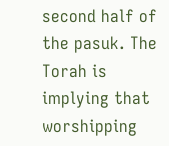second half of the pasuk. The Torah is implying that worshipping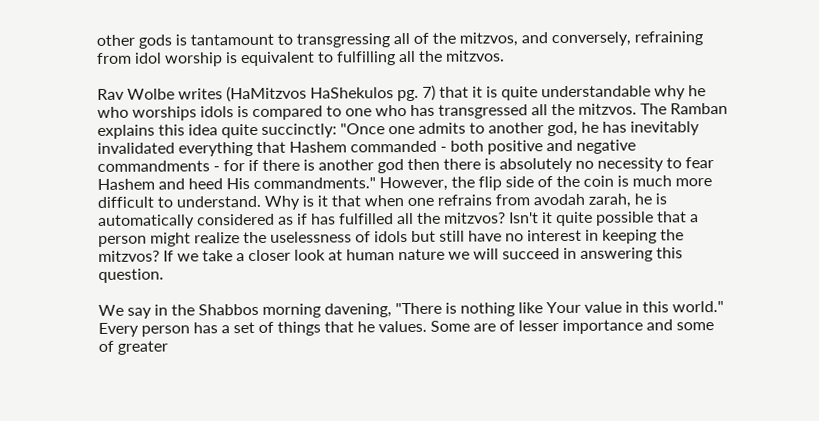other gods is tantamount to transgressing all of the mitzvos, and conversely, refraining from idol worship is equivalent to fulfilling all the mitzvos.

Rav Wolbe writes (HaMitzvos HaShekulos pg. 7) that it is quite understandable why he who worships idols is compared to one who has transgressed all the mitzvos. The Ramban explains this idea quite succinctly: "Once one admits to another god, he has inevitably invalidated everything that Hashem commanded - both positive and negative commandments - for if there is another god then there is absolutely no necessity to fear Hashem and heed His commandments." However, the flip side of the coin is much more difficult to understand. Why is it that when one refrains from avodah zarah, he is automatically considered as if has fulfilled all the mitzvos? Isn't it quite possible that a person might realize the uselessness of idols but still have no interest in keeping the mitzvos? If we take a closer look at human nature we will succeed in answering this question.

We say in the Shabbos morning davening, "There is nothing like Your value in this world." Every person has a set of things that he values. Some are of lesser importance and some of greater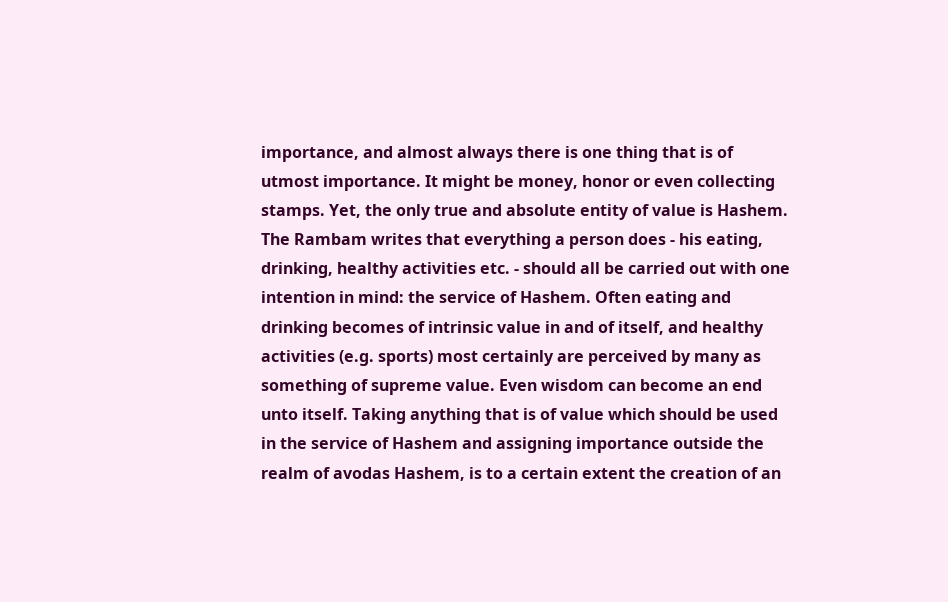importance, and almost always there is one thing that is of utmost importance. It might be money, honor or even collecting stamps. Yet, the only true and absolute entity of value is Hashem. The Rambam writes that everything a person does - his eating, drinking, healthy activities etc. - should all be carried out with one intention in mind: the service of Hashem. Often eating and drinking becomes of intrinsic value in and of itself, and healthy activities (e.g. sports) most certainly are perceived by many as something of supreme value. Even wisdom can become an end unto itself. Taking anything that is of value which should be used in the service of Hashem and assigning importance outside the realm of avodas Hashem, is to a certain extent the creation of an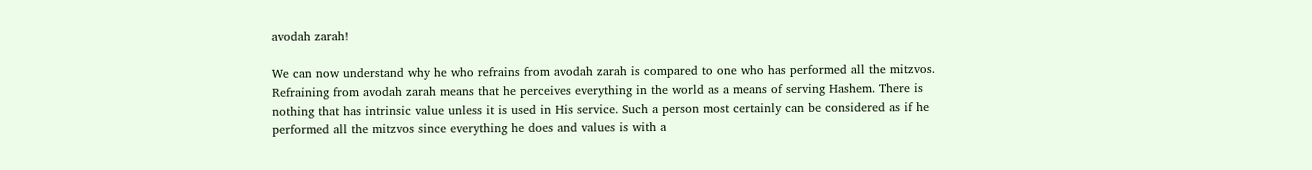avodah zarah!

We can now understand why he who refrains from avodah zarah is compared to one who has performed all the mitzvos. Refraining from avodah zarah means that he perceives everything in the world as a means of serving Hashem. There is nothing that has intrinsic value unless it is used in His service. Such a person most certainly can be considered as if he performed all the mitzvos since everything he does and values is with a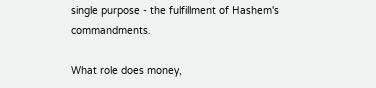single purpose - the fulfillment of Hashem's commandments.

What role does money,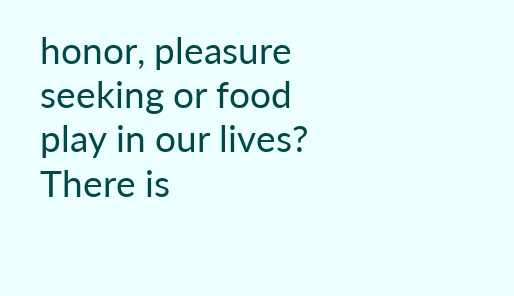honor, pleasure seeking or food play in our lives? There is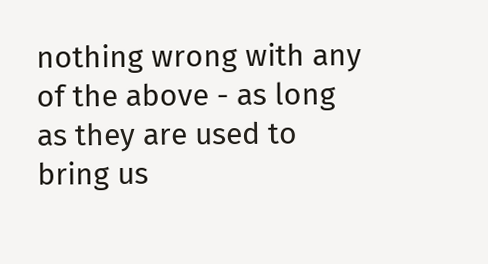nothing wrong with any of the above - as long as they are used to bring us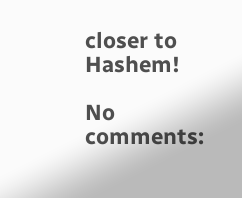closer to Hashem!

No comments: